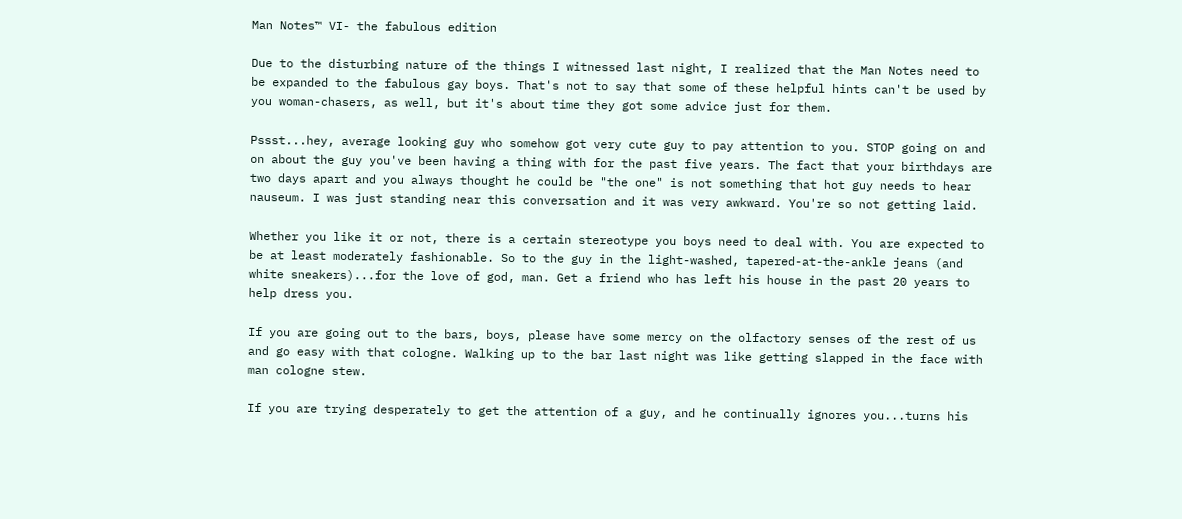Man Notes™ VI- the fabulous edition

Due to the disturbing nature of the things I witnessed last night, I realized that the Man Notes need to be expanded to the fabulous gay boys. That's not to say that some of these helpful hints can't be used by you woman-chasers, as well, but it's about time they got some advice just for them.

Pssst...hey, average looking guy who somehow got very cute guy to pay attention to you. STOP going on and on about the guy you've been having a thing with for the past five years. The fact that your birthdays are two days apart and you always thought he could be "the one" is not something that hot guy needs to hear nauseum. I was just standing near this conversation and it was very awkward. You're so not getting laid.

Whether you like it or not, there is a certain stereotype you boys need to deal with. You are expected to be at least moderately fashionable. So to the guy in the light-washed, tapered-at-the-ankle jeans (and white sneakers)...for the love of god, man. Get a friend who has left his house in the past 20 years to help dress you.

If you are going out to the bars, boys, please have some mercy on the olfactory senses of the rest of us and go easy with that cologne. Walking up to the bar last night was like getting slapped in the face with man cologne stew.

If you are trying desperately to get the attention of a guy, and he continually ignores you...turns his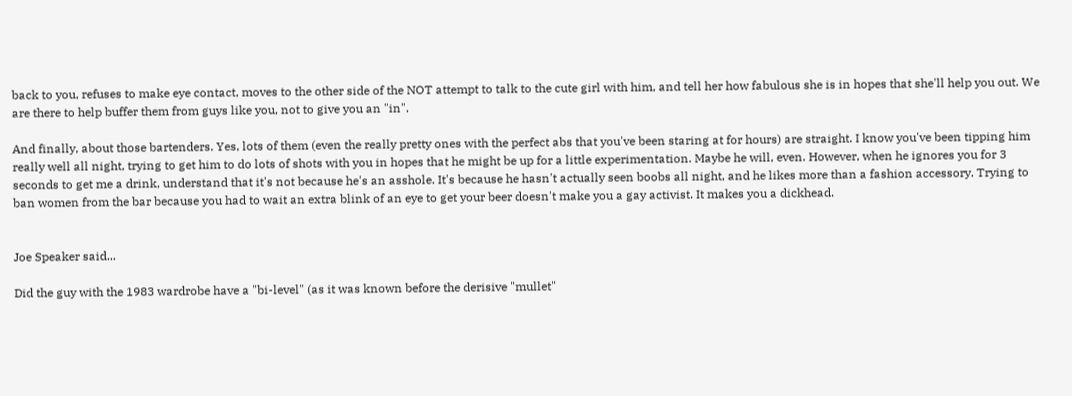back to you, refuses to make eye contact, moves to the other side of the NOT attempt to talk to the cute girl with him, and tell her how fabulous she is in hopes that she'll help you out. We are there to help buffer them from guys like you, not to give you an "in".

And finally, about those bartenders. Yes, lots of them (even the really pretty ones with the perfect abs that you've been staring at for hours) are straight. I know you've been tipping him really well all night, trying to get him to do lots of shots with you in hopes that he might be up for a little experimentation. Maybe he will, even. However, when he ignores you for 3 seconds to get me a drink, understand that it's not because he's an asshole. It's because he hasn't actually seen boobs all night, and he likes more than a fashion accessory. Trying to ban women from the bar because you had to wait an extra blink of an eye to get your beer doesn't make you a gay activist. It makes you a dickhead.


Joe Speaker said...

Did the guy with the 1983 wardrobe have a "bi-level" (as it was known before the derisive "mullet"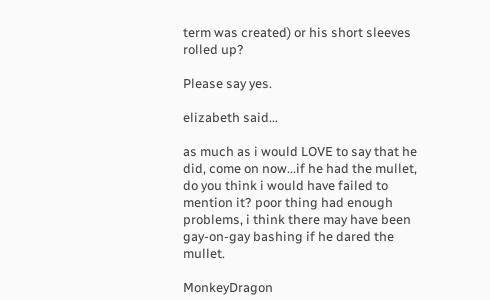term was created) or his short sleeves rolled up?

Please say yes.

elizabeth said...

as much as i would LOVE to say that he did, come on now...if he had the mullet, do you think i would have failed to mention it? poor thing had enough problems, i think there may have been gay-on-gay bashing if he dared the mullet.

MonkeyDragon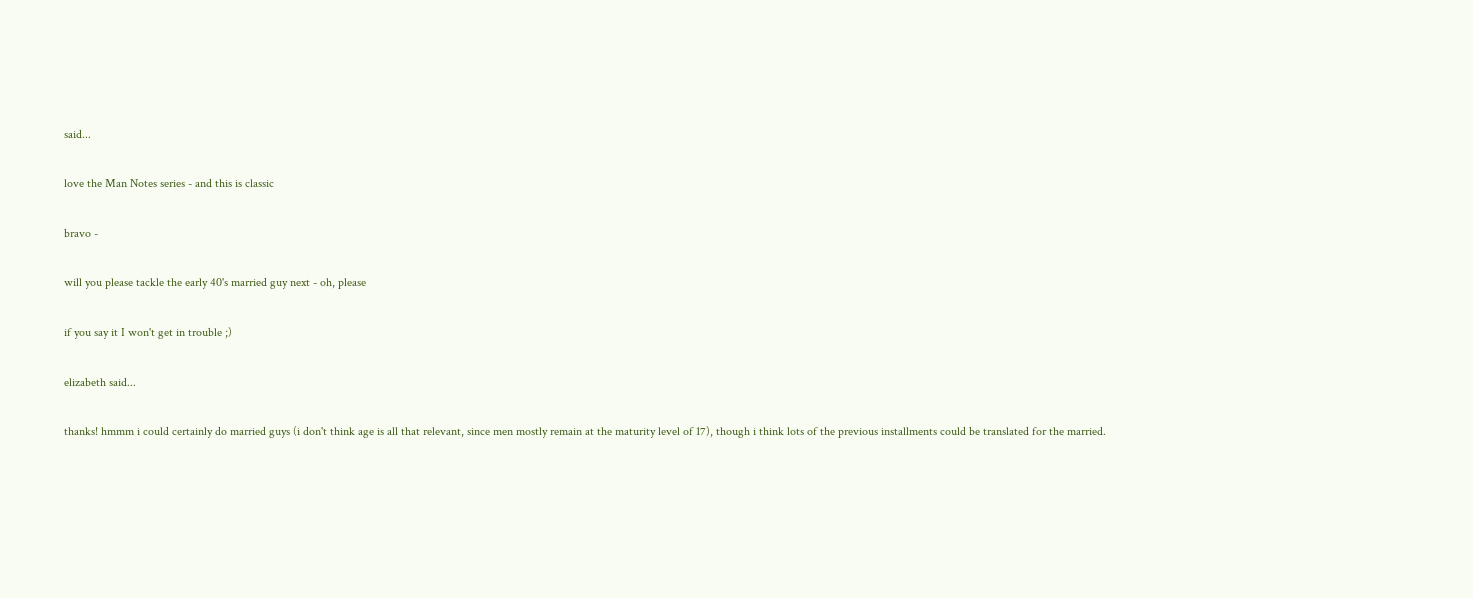said...

love the Man Notes series - and this is classic

bravo -

will you please tackle the early 40's married guy next - oh, please

if you say it I won't get in trouble ;)

elizabeth said...

thanks! hmmm i could certainly do married guys (i don't think age is all that relevant, since men mostly remain at the maturity level of 17), though i think lots of the previous installments could be translated for the married.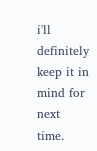i'll definitely keep it in mind for next time.